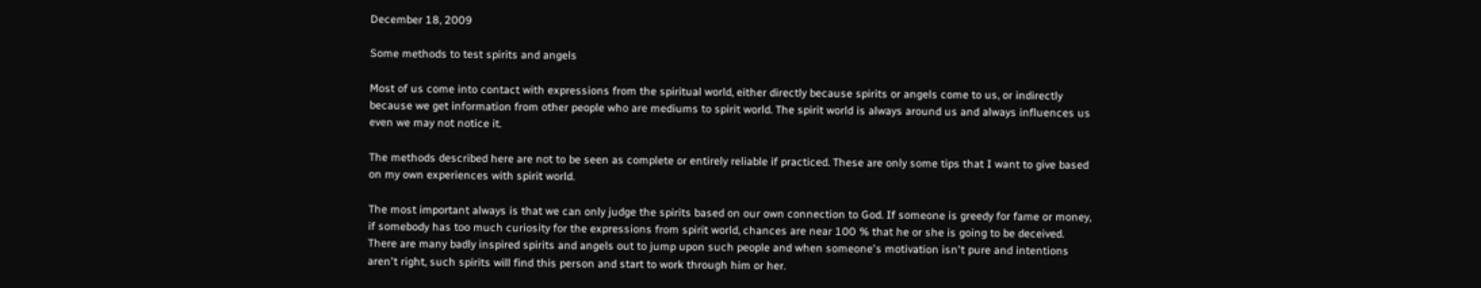December 18, 2009

Some methods to test spirits and angels

Most of us come into contact with expressions from the spiritual world, either directly because spirits or angels come to us, or indirectly because we get information from other people who are mediums to spirit world. The spirit world is always around us and always influences us even we may not notice it.

The methods described here are not to be seen as complete or entirely reliable if practiced. These are only some tips that I want to give based on my own experiences with spirit world.

The most important always is that we can only judge the spirits based on our own connection to God. If someone is greedy for fame or money, if somebody has too much curiosity for the expressions from spirit world, chances are near 100 % that he or she is going to be deceived. There are many badly inspired spirits and angels out to jump upon such people and when someone's motivation isn't pure and intentions aren't right, such spirits will find this person and start to work through him or her.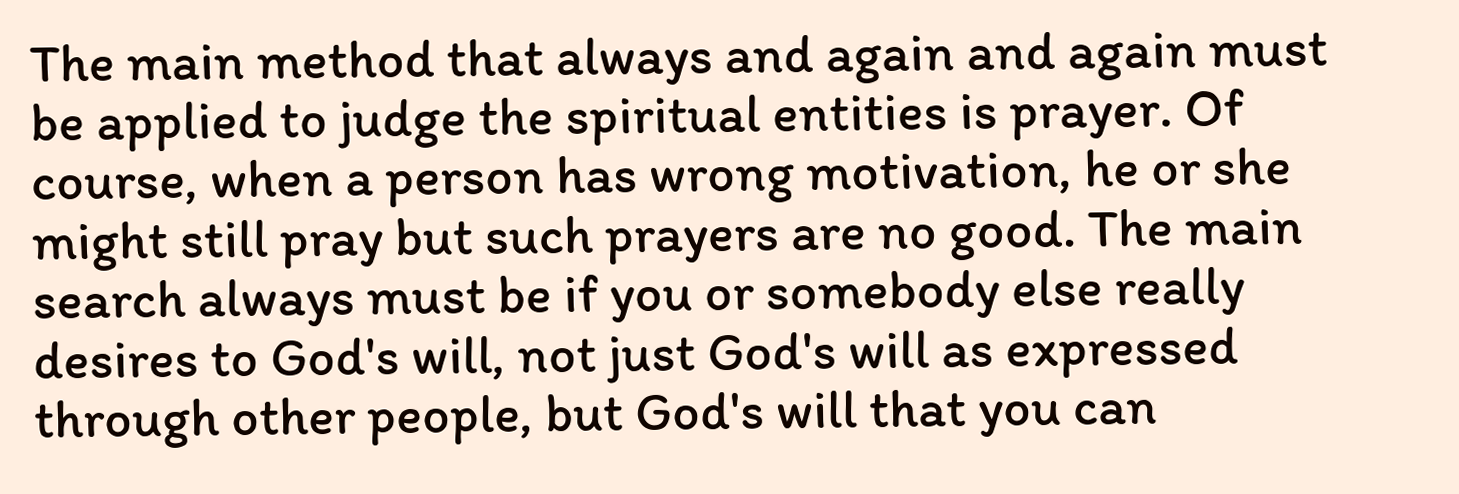The main method that always and again and again must be applied to judge the spiritual entities is prayer. Of course, when a person has wrong motivation, he or she might still pray but such prayers are no good. The main search always must be if you or somebody else really desires to God's will, not just God's will as expressed through other people, but God's will that you can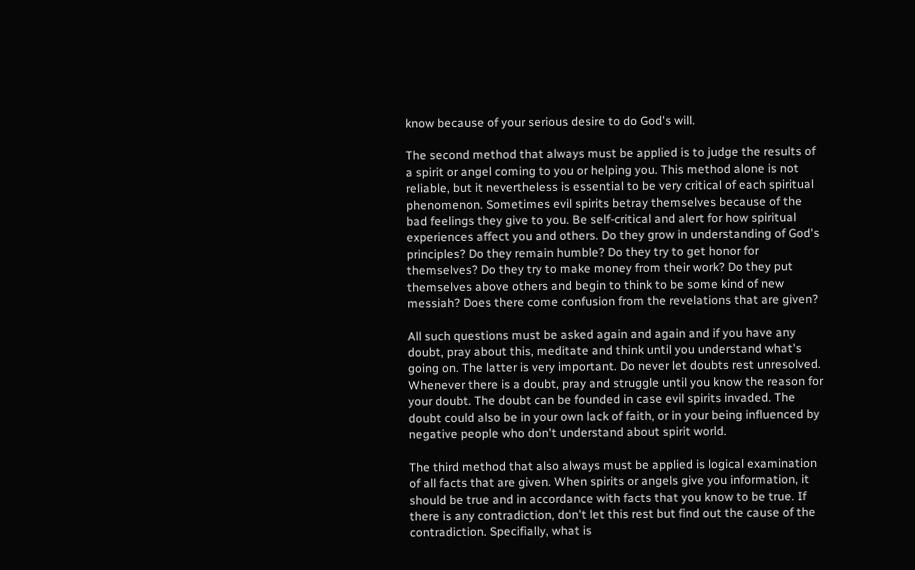know because of your serious desire to do God's will.

The second method that always must be applied is to judge the results of a spirit or angel coming to you or helping you. This method alone is not reliable, but it nevertheless is essential to be very critical of each spiritual phenomenon. Sometimes evil spirits betray themselves because of the bad feelings they give to you. Be self-critical and alert for how spiritual experiences affect you and others. Do they grow in understanding of God's principles? Do they remain humble? Do they try to get honor for themselves? Do they try to make money from their work? Do they put themselves above others and begin to think to be some kind of new messiah? Does there come confusion from the revelations that are given?

All such questions must be asked again and again and if you have any doubt, pray about this, meditate and think until you understand what's going on. The latter is very important. Do never let doubts rest unresolved. Whenever there is a doubt, pray and struggle until you know the reason for your doubt. The doubt can be founded in case evil spirits invaded. The doubt could also be in your own lack of faith, or in your being influenced by negative people who don't understand about spirit world.

The third method that also always must be applied is logical examination of all facts that are given. When spirits or angels give you information, it should be true and in accordance with facts that you know to be true. If there is any contradiction, don't let this rest but find out the cause of the contradiction. Specifially, what is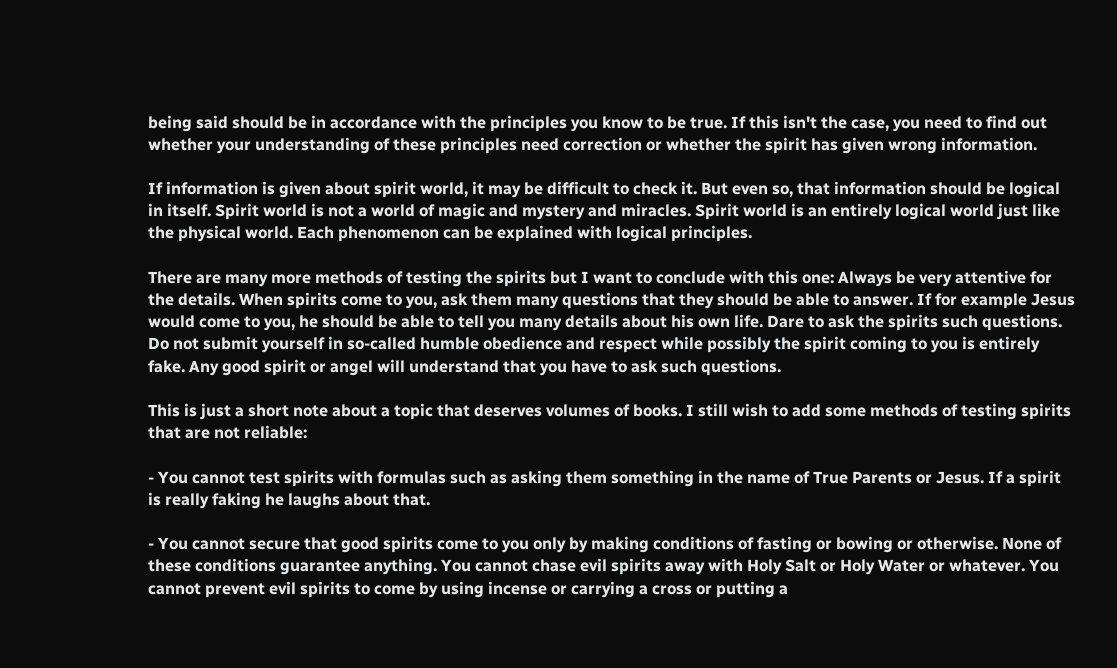being said should be in accordance with the principles you know to be true. If this isn't the case, you need to find out whether your understanding of these principles need correction or whether the spirit has given wrong information.

If information is given about spirit world, it may be difficult to check it. But even so, that information should be logical in itself. Spirit world is not a world of magic and mystery and miracles. Spirit world is an entirely logical world just like the physical world. Each phenomenon can be explained with logical principles.

There are many more methods of testing the spirits but I want to conclude with this one: Always be very attentive for the details. When spirits come to you, ask them many questions that they should be able to answer. If for example Jesus would come to you, he should be able to tell you many details about his own life. Dare to ask the spirits such questions. Do not submit yourself in so-called humble obedience and respect while possibly the spirit coming to you is entirely fake. Any good spirit or angel will understand that you have to ask such questions.

This is just a short note about a topic that deserves volumes of books. I still wish to add some methods of testing spirits that are not reliable:

- You cannot test spirits with formulas such as asking them something in the name of True Parents or Jesus. If a spirit is really faking he laughs about that.

- You cannot secure that good spirits come to you only by making conditions of fasting or bowing or otherwise. None of these conditions guarantee anything. You cannot chase evil spirits away with Holy Salt or Holy Water or whatever. You cannot prevent evil spirits to come by using incense or carrying a cross or putting a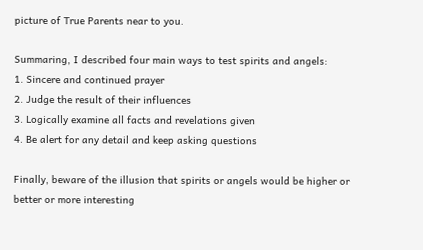picture of True Parents near to you.

Summaring, I described four main ways to test spirits and angels:
1. Sincere and continued prayer
2. Judge the result of their influences
3. Logically examine all facts and revelations given
4. Be alert for any detail and keep asking questions

Finally, beware of the illusion that spirits or angels would be higher or better or more interesting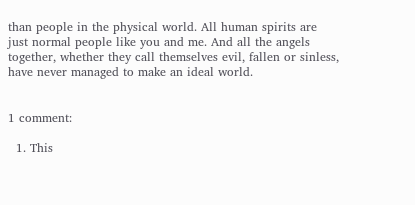than people in the physical world. All human spirits are just normal people like you and me. And all the angels together, whether they call themselves evil, fallen or sinless, have never managed to make an ideal world.


1 comment:

  1. This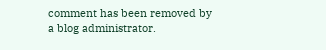comment has been removed by a blog administrator.